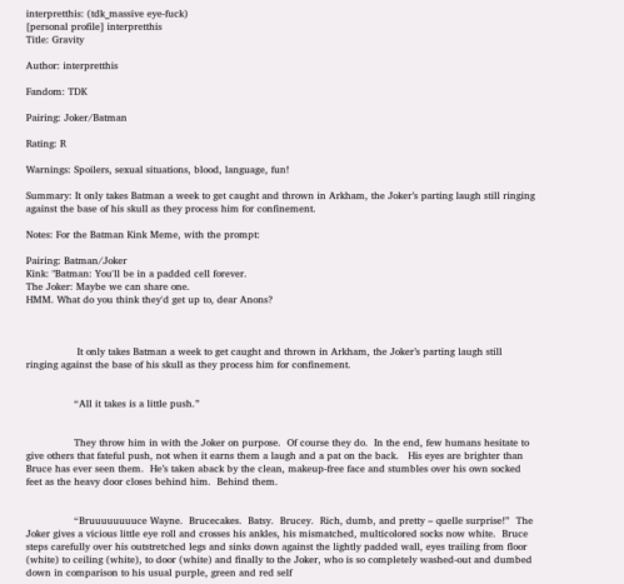interpretthis: (tdk_massive eye-fuck)
[personal profile] interpretthis
Title: Gravity

Author: interpretthis

Fandom: TDK

Pairing: Joker/Batman

Rating: R

Warnings: Spoilers, sexual situations, blood, language, fun!

Summary: It only takes Batman a week to get caught and thrown in Arkham, the Joker’s parting laugh still ringing against the base of his skull as they process him for confinement.

Notes: For the Batman Kink Meme, with the prompt:

Pairing: Batman/Joker
Kink: "Batman: You'll be in a padded cell forever.
The Joker: Maybe we can share one.
HMM. What do you think they'd get up to, dear Anons?



                 It only takes Batman a week to get caught and thrown in Arkham, the Joker’s parting laugh still ringing against the base of his skull as they process him for confinement.


                “All it takes is a little push.”


                They throw him in with the Joker on purpose.  Of course they do.  In the end, few humans hesitate to give others that fateful push, not when it earns them a laugh and a pat on the back.   His eyes are brighter than Bruce has ever seen them.  He’s taken aback by the clean, makeup-free face and stumbles over his own socked feet as the heavy door closes behind him.  Behind them.


                “Bruuuuuuuuce Wayne.  Brucecakes.  Batsy.  Brucey.  Rich, dumb, and pretty – quelle surprise!”  The Joker gives a vicious little eye roll and crosses his ankles, his mismatched, multicolored socks now white.  Bruce steps carefully over his outstretched legs and sinks down against the lightly padded wall, eyes trailing from floor (white) to ceiling (white), to door (white) and finally to the Joker, who is so completely washed-out and dumbed down in comparison to his usual purple, green and red self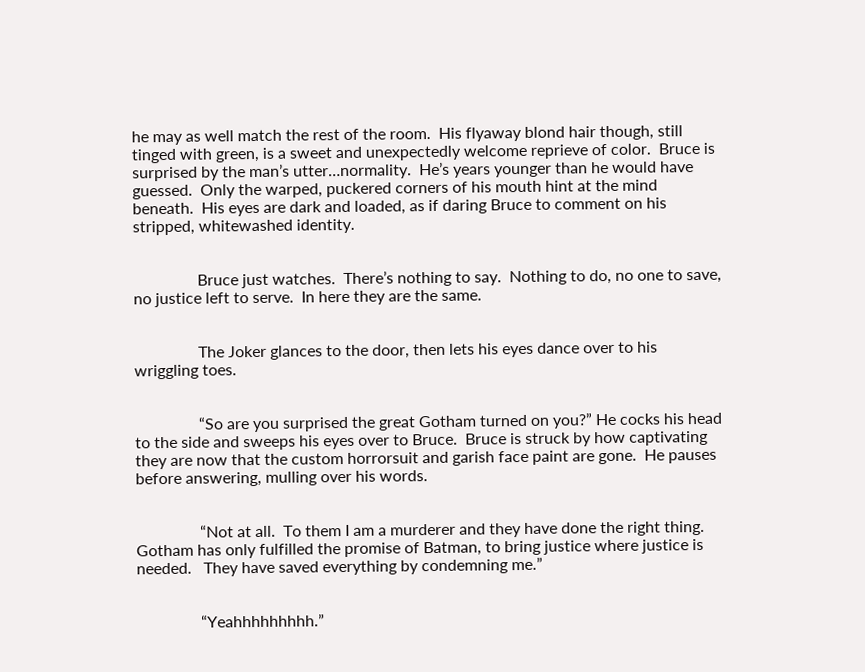he may as well match the rest of the room.  His flyaway blond hair though, still tinged with green, is a sweet and unexpectedly welcome reprieve of color.  Bruce is surprised by the man’s utter…normality.  He’s years younger than he would have guessed.  Only the warped, puckered corners of his mouth hint at the mind beneath.  His eyes are dark and loaded, as if daring Bruce to comment on his stripped, whitewashed identity.


                Bruce just watches.  There’s nothing to say.  Nothing to do, no one to save, no justice left to serve.  In here they are the same.


                The Joker glances to the door, then lets his eyes dance over to his wriggling toes.


                “So are you surprised the great Gotham turned on you?” He cocks his head to the side and sweeps his eyes over to Bruce.  Bruce is struck by how captivating they are now that the custom horrorsuit and garish face paint are gone.  He pauses before answering, mulling over his words.


                “Not at all.  To them I am a murderer and they have done the right thing.  Gotham has only fulfilled the promise of Batman, to bring justice where justice is needed.   They have saved everything by condemning me.”


                “Yeahhhhhhhhh.”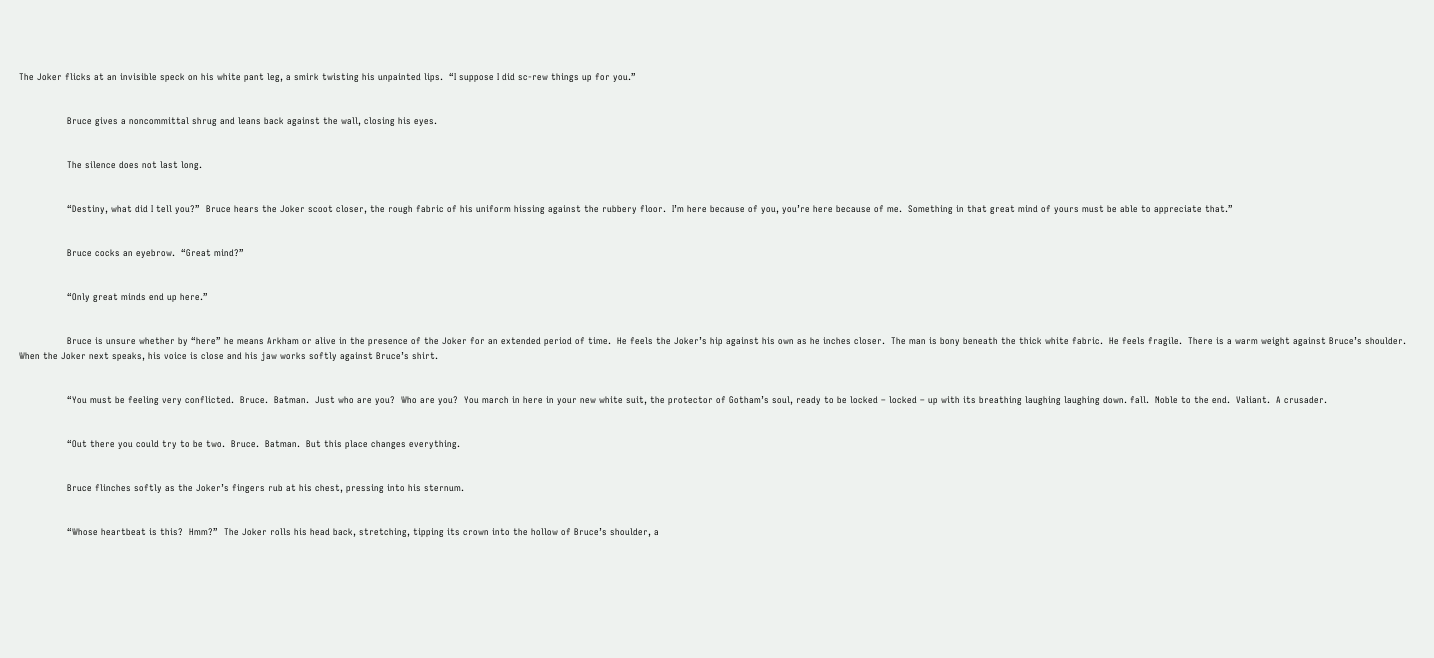The Joker flicks at an invisible speck on his white pant leg, a smirk twisting his unpainted lips.  “I suppose I did sc-rew things up for you.”


                Bruce gives a noncommittal shrug and leans back against the wall, closing his eyes.


                The silence does not last long.


                “Destiny, what did I tell you?”  Bruce hears the Joker scoot closer, the rough fabric of his uniform hissing against the rubbery floor.  I’m here because of you, you’re here because of me.  Something in that great mind of yours must be able to appreciate that.”


                Bruce cocks an eyebrow.  “Great mind?”


                “Only great minds end up here.”


                Bruce is unsure whether by “here” he means Arkham or alive in the presence of the Joker for an extended period of time.  He feels the Joker’s hip against his own as he inches closer.  The man is bony beneath the thick white fabric.  He feels fragile.  There is a warm weight against Bruce’s shoulder.  When the Joker next speaks, his voice is close and his jaw works softly against Bruce’s shirt.


                “You must be feeling very conflicted.  Bruce.  Batman.  Just who are you?  Who are you?  You march in here in your new white suit, the protector of Gotham’s soul, ready to be locked – locked – up with its breathing laughing laughing down. fall.  Noble to the end.  Valiant.  A crusader.


                “Out there you could try to be two.  Bruce.  Batman.  But this place changes everything.


                Bruce flinches softly as the Joker’s fingers rub at his chest, pressing into his sternum.


                “Whose heartbeat is this?  Hmm?”  The Joker rolls his head back, stretching, tipping its crown into the hollow of Bruce’s shoulder, a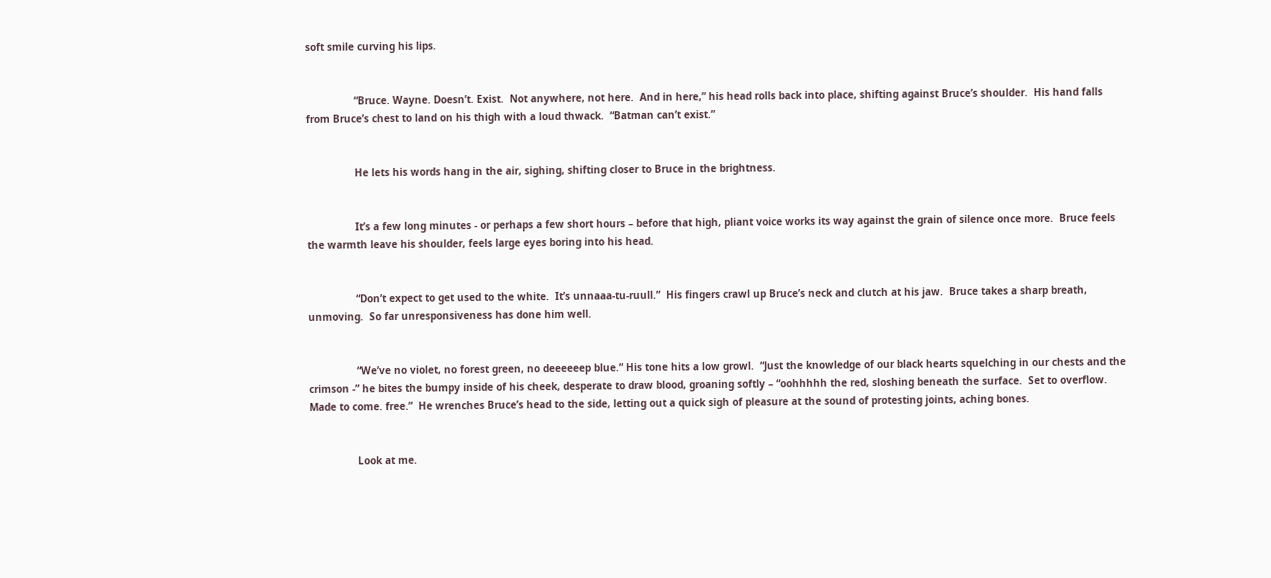soft smile curving his lips.


                “Bruce. Wayne. Doesn’t. Exist.  Not anywhere, not here.  And in here,” his head rolls back into place, shifting against Bruce’s shoulder.  His hand falls from Bruce’s chest to land on his thigh with a loud thwack.  “Batman can’t exist.”


                He lets his words hang in the air, sighing, shifting closer to Bruce in the brightness.


                It’s a few long minutes - or perhaps a few short hours – before that high, pliant voice works its way against the grain of silence once more.  Bruce feels the warmth leave his shoulder, feels large eyes boring into his head.


                “Don’t expect to get used to the white.  It’s unnaaa-tu-ruull.”  His fingers crawl up Bruce’s neck and clutch at his jaw.  Bruce takes a sharp breath, unmoving.  So far unresponsiveness has done him well.


                “We’ve no violet, no forest green, no deeeeeep blue.” His tone hits a low growl.  “Just the knowledge of our black hearts squelching in our chests and the crimson -” he bites the bumpy inside of his cheek, desperate to draw blood, groaning softly – “oohhhhh the red, sloshing beneath the surface.  Set to overflow.  Made to come. free.”  He wrenches Bruce’s head to the side, letting out a quick sigh of pleasure at the sound of protesting joints, aching bones.


                Look at me.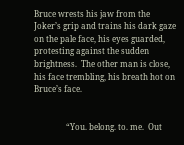Bruce wrests his jaw from the Joker’s grip and trains his dark gaze on the pale face, his eyes guarded, protesting against the sudden brightness.  The other man is close, his face trembling, his breath hot on Bruce’s face.


                “You. belong. to. me.  Out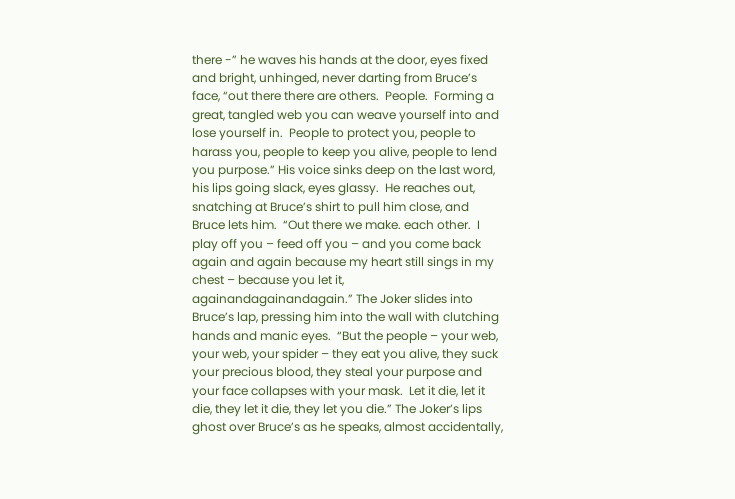there -” he waves his hands at the door, eyes fixed and bright, unhinged, never darting from Bruce’s face, “out there there are others.  People.  Forming a great, tangled web you can weave yourself into and lose yourself in.  People to protect you, people to harass you, people to keep you alive, people to lend you purpose.” His voice sinks deep on the last word, his lips going slack, eyes glassy.  He reaches out, snatching at Bruce’s shirt to pull him close, and Bruce lets him.  “Out there we make. each other.  I play off you – feed off you – and you come back again and again because my heart still sings in my chest – because you let it, againandagainandagain.” The Joker slides into Bruce’s lap, pressing him into the wall with clutching hands and manic eyes.  “But the people – your web, your web, your spider – they eat you alive, they suck your precious blood, they steal your purpose and your face collapses with your mask.  Let it die, let it die, they let it die, they let you die.” The Joker’s lips ghost over Bruce’s as he speaks, almost accidentally,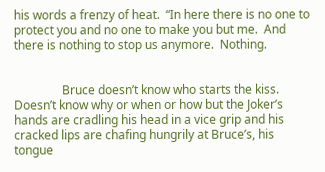his words a frenzy of heat.  “In here there is no one to protect you and no one to make you but me.  And there is nothing to stop us anymore.  Nothing.


                Bruce doesn’t know who starts the kiss.  Doesn’t know why or when or how but the Joker’s hands are cradling his head in a vice grip and his cracked lips are chafing hungrily at Bruce’s, his tongue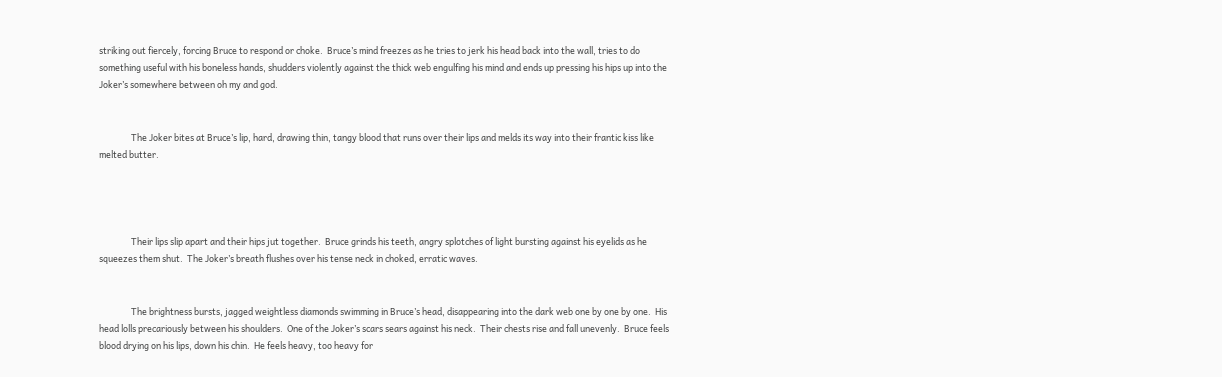striking out fiercely, forcing Bruce to respond or choke.  Bruce’s mind freezes as he tries to jerk his head back into the wall, tries to do something useful with his boneless hands, shudders violently against the thick web engulfing his mind and ends up pressing his hips up into the Joker’s somewhere between oh my and god.


                The Joker bites at Bruce’s lip, hard, drawing thin, tangy blood that runs over their lips and melds its way into their frantic kiss like melted butter.




                Their lips slip apart and their hips jut together.  Bruce grinds his teeth, angry splotches of light bursting against his eyelids as he squeezes them shut.  The Joker’s breath flushes over his tense neck in choked, erratic waves.


                The brightness bursts, jagged weightless diamonds swimming in Bruce’s head, disappearing into the dark web one by one by one.  His head lolls precariously between his shoulders.  One of the Joker’s scars sears against his neck.  Their chests rise and fall unevenly.  Bruce feels blood drying on his lips, down his chin.  He feels heavy, too heavy for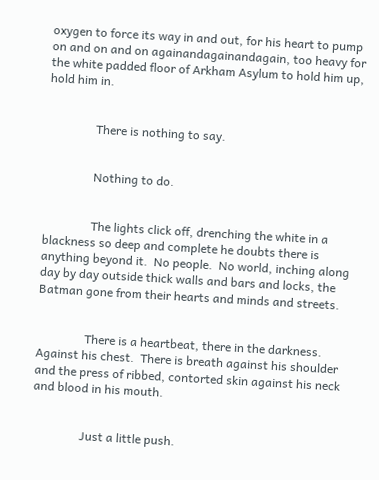oxygen to force its way in and out, for his heart to pump on and on and on againandagainandagain, too heavy for the white padded floor of Arkham Asylum to hold him up, hold him in.


                There is nothing to say.


                Nothing to do.


                The lights click off, drenching the white in a blackness so deep and complete he doubts there is anything beyond it.  No people.  No world, inching along day by day outside thick walls and bars and locks, the Batman gone from their hearts and minds and streets.


                There is a heartbeat, there in the darkness.  Against his chest.  There is breath against his shoulder and the press of ribbed, contorted skin against his neck and blood in his mouth.


                Just a little push.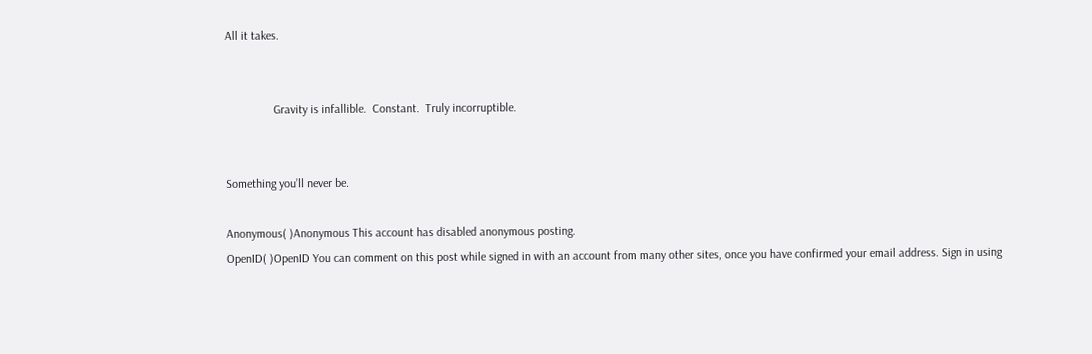All it takes.


                Gravity is infallible.  Constant.  Truly incorruptible.


Something you’ll never be.

Anonymous( )Anonymous This account has disabled anonymous posting.
OpenID( )OpenID You can comment on this post while signed in with an account from many other sites, once you have confirmed your email address. Sign in using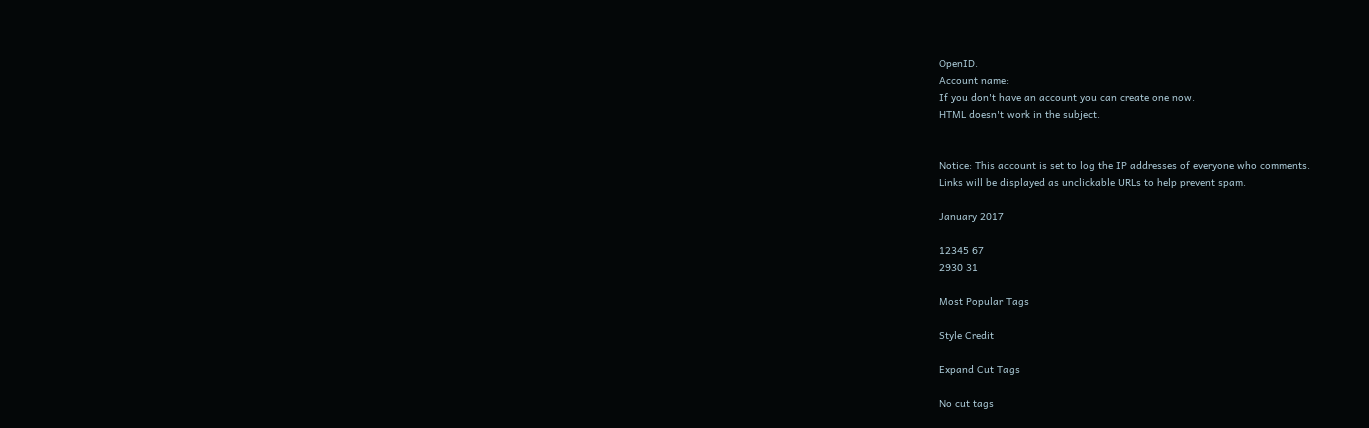OpenID.
Account name:
If you don't have an account you can create one now.
HTML doesn't work in the subject.


Notice: This account is set to log the IP addresses of everyone who comments.
Links will be displayed as unclickable URLs to help prevent spam.

January 2017

12345 67
2930 31

Most Popular Tags

Style Credit

Expand Cut Tags

No cut tags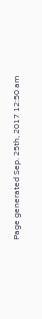Page generated Sep. 25th, 2017 12:50 am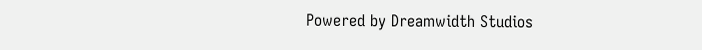Powered by Dreamwidth Studios